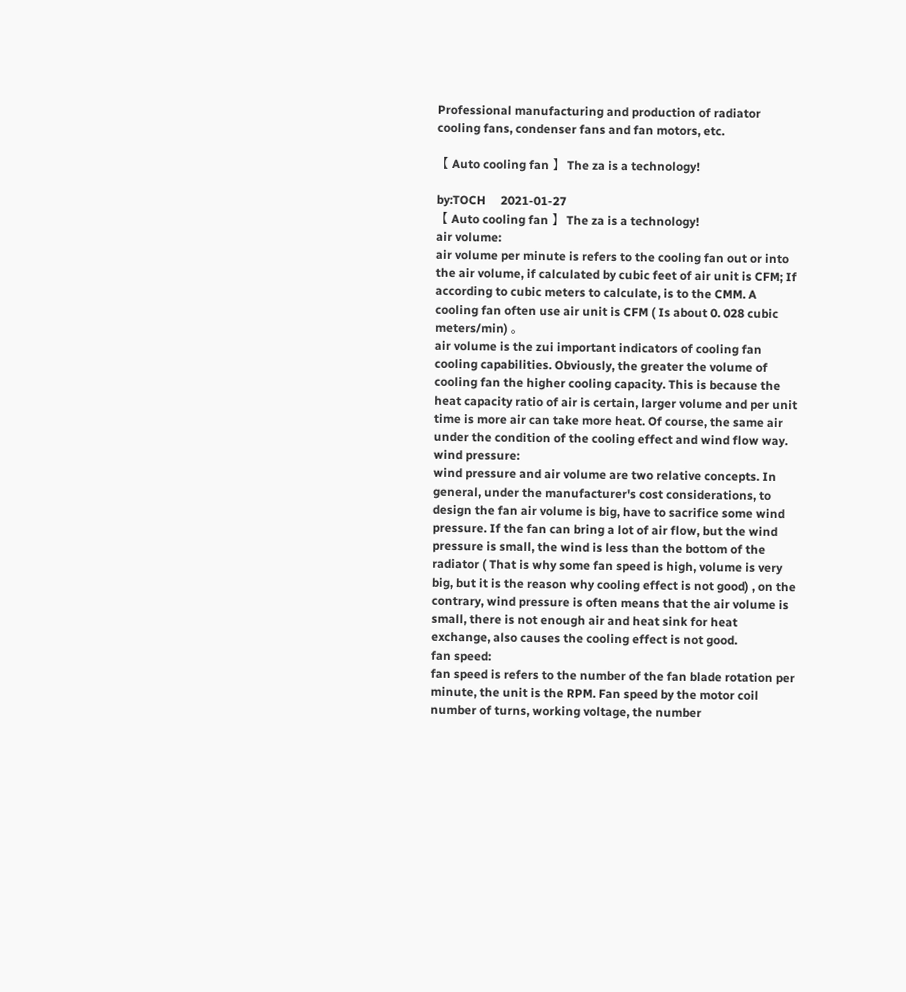Professional manufacturing and production of radiator cooling fans, condenser fans and fan motors, etc.

【 Auto cooling fan 】 The za is a technology!

by:TOCH     2021-01-27
【 Auto cooling fan 】 The za is a technology!
air volume:
air volume per minute is refers to the cooling fan out or into the air volume, if calculated by cubic feet of air unit is CFM; If according to cubic meters to calculate, is to the CMM. A cooling fan often use air unit is CFM ( Is about 0. 028 cubic meters/min) 。
air volume is the zui important indicators of cooling fan cooling capabilities. Obviously, the greater the volume of cooling fan the higher cooling capacity. This is because the heat capacity ratio of air is certain, larger volume and per unit time is more air can take more heat. Of course, the same air under the condition of the cooling effect and wind flow way.
wind pressure:
wind pressure and air volume are two relative concepts. In general, under the manufacturer's cost considerations, to design the fan air volume is big, have to sacrifice some wind pressure. If the fan can bring a lot of air flow, but the wind pressure is small, the wind is less than the bottom of the radiator ( That is why some fan speed is high, volume is very big, but it is the reason why cooling effect is not good) , on the contrary, wind pressure is often means that the air volume is small, there is not enough air and heat sink for heat exchange, also causes the cooling effect is not good.
fan speed:
fan speed is refers to the number of the fan blade rotation per minute, the unit is the RPM. Fan speed by the motor coil number of turns, working voltage, the number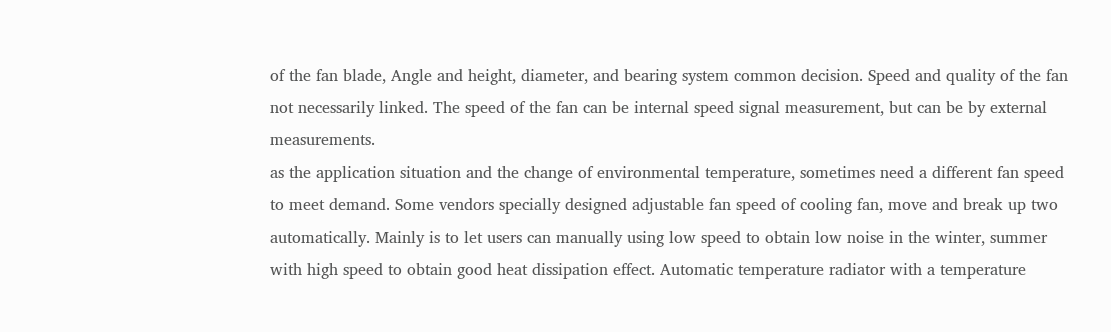of the fan blade, Angle and height, diameter, and bearing system common decision. Speed and quality of the fan not necessarily linked. The speed of the fan can be internal speed signal measurement, but can be by external measurements.
as the application situation and the change of environmental temperature, sometimes need a different fan speed to meet demand. Some vendors specially designed adjustable fan speed of cooling fan, move and break up two automatically. Mainly is to let users can manually using low speed to obtain low noise in the winter, summer with high speed to obtain good heat dissipation effect. Automatic temperature radiator with a temperature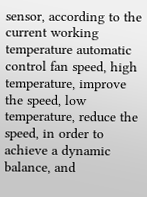sensor, according to the current working temperature automatic control fan speed, high temperature, improve the speed, low temperature, reduce the speed, in order to achieve a dynamic balance, and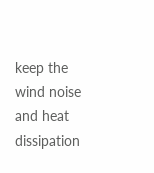keep the wind noise and heat dissipation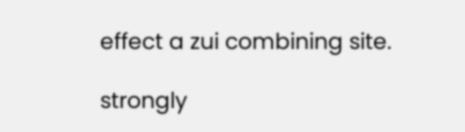effect a zui combining site.

strongly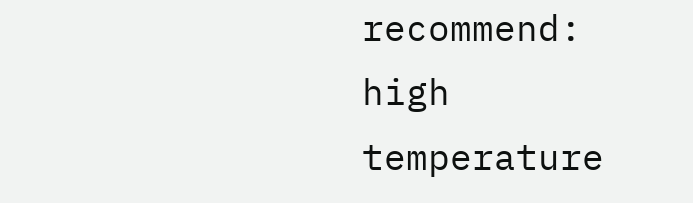recommend: high temperature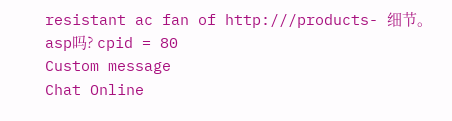resistant ac fan of http:///products- 细节。 asp吗? cpid = 80
Custom message
Chat Online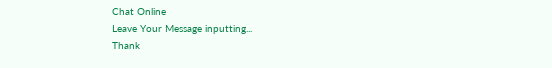Chat Online
Leave Your Message inputting...
Thank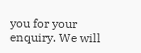you for your enquiry. We will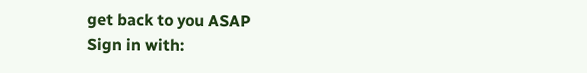get back to you ASAP
Sign in with: